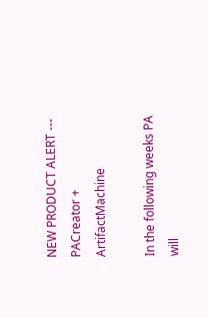NEW PRODUCT ALERT --- PACreator + ArtifactMachine

In the following weeks PA will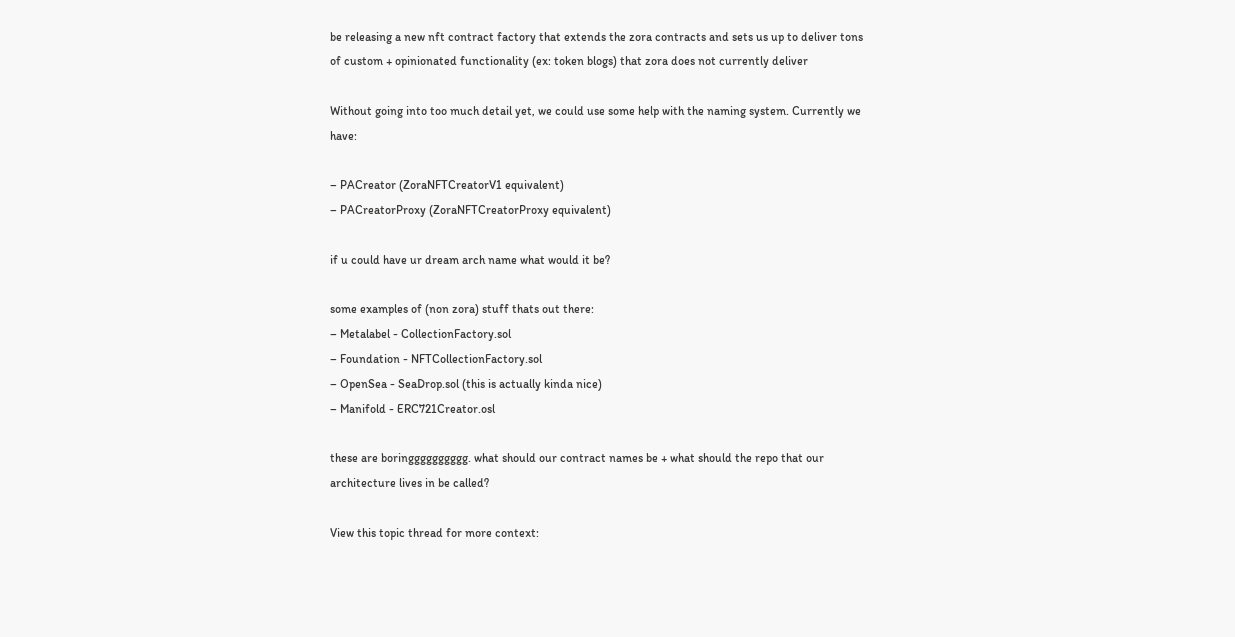be releasing a new nft contract factory that extends the zora contracts and sets us up to deliver tons of custom + opinionated functionality (ex: token blogs) that zora does not currently deliver

Without going into too much detail yet, we could use some help with the naming system. Currently we have:

– PACreator (ZoraNFTCreatorV1 equivalent)
– PACreatorProxy (ZoraNFTCreatorProxy equivalent)

if u could have ur dream arch name what would it be?

some examples of (non zora) stuff thats out there:
– Metalabel - CollectionFactory.sol
– Foundation - NFTCollectionFactory.sol
– OpenSea - SeaDrop.sol (this is actually kinda nice)
– Manifold - ERC721Creator.osl

these are boringggggggggg. what should our contract names be + what should the repo that our architecture lives in be called?

View this topic thread for more context: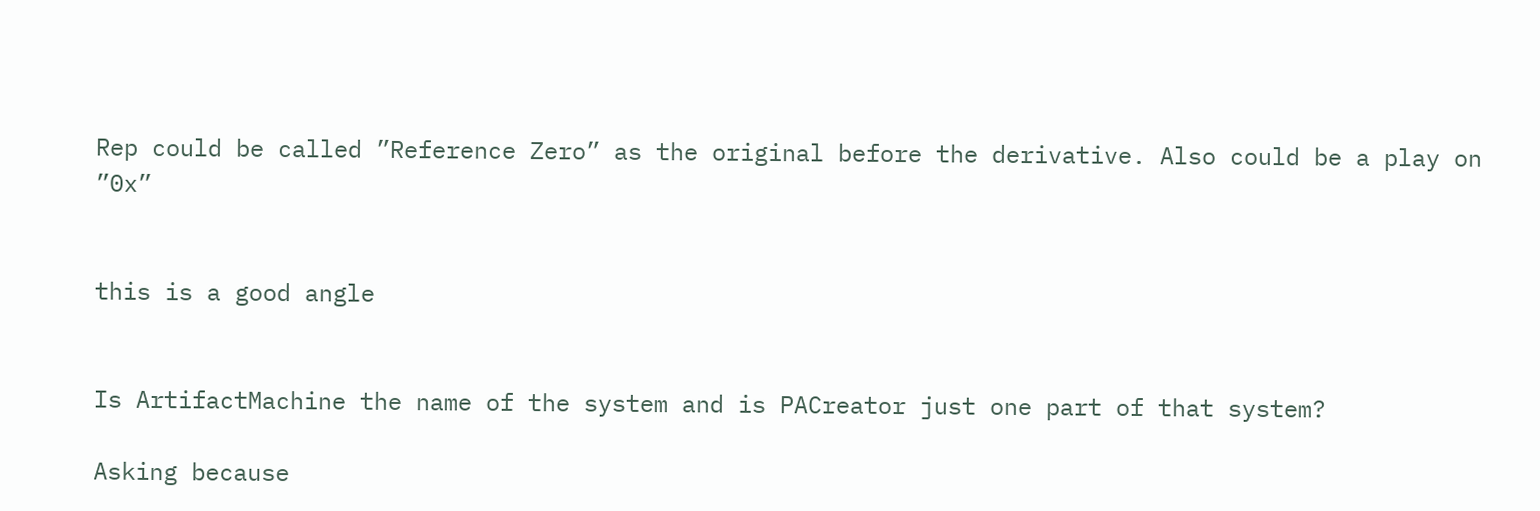Rep could be called ”Reference Zero” as the original before the derivative. Also could be a play on ”0x”


this is a good angle


Is ArtifactMachine the name of the system and is PACreator just one part of that system?

Asking because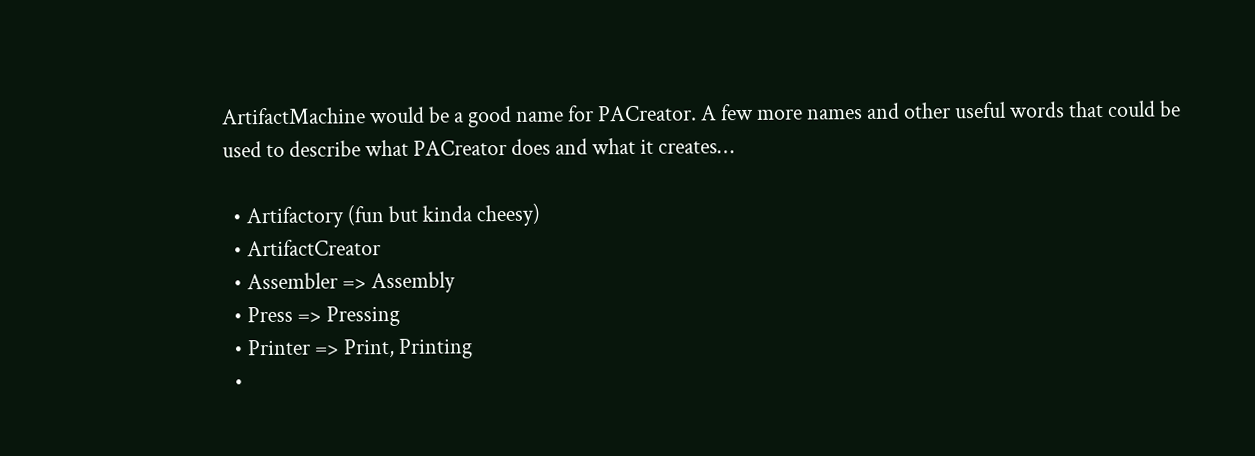ArtifactMachine would be a good name for PACreator. A few more names and other useful words that could be used to describe what PACreator does and what it creates…

  • Artifactory (fun but kinda cheesy)
  • ArtifactCreator
  • Assembler => Assembly
  • Press => Pressing
  • Printer => Print, Printing
  •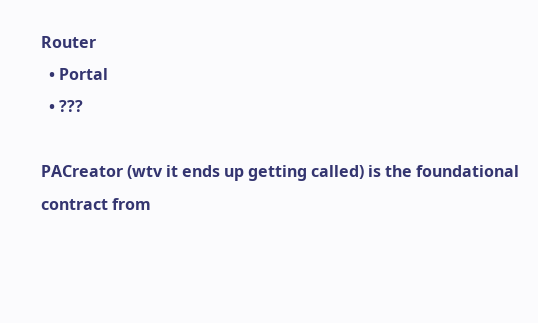Router
  • Portal
  • ???

PACreator (wtv it ends up getting called) is the foundational contract from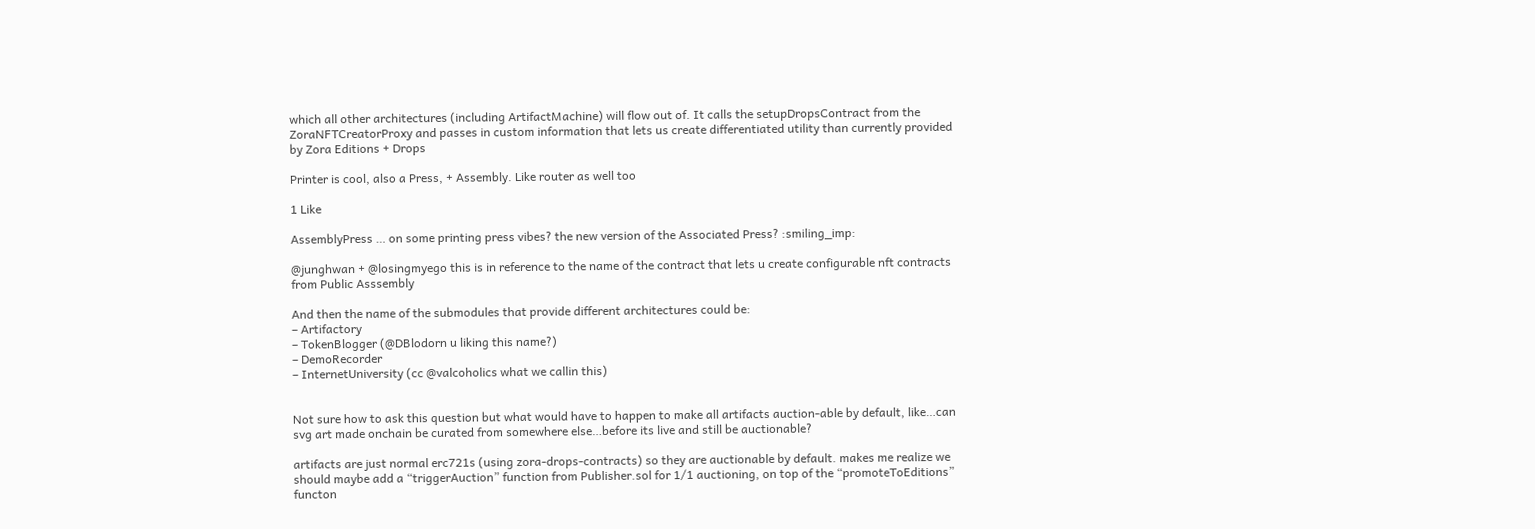which all other architectures (including ArtifactMachine) will flow out of. It calls the setupDropsContract from the ZoraNFTCreatorProxy and passes in custom information that lets us create differentiated utility than currently provided by Zora Editions + Drops

Printer is cool, also a Press, + Assembly. Like router as well too

1 Like

AssemblyPress … on some printing press vibes? the new version of the Associated Press? :smiling_imp:

@junghwan + @losingmyego this is in reference to the name of the contract that lets u create configurable nft contracts from Public Asssembly

And then the name of the submodules that provide different architectures could be:
– Artifactory
– TokenBlogger (@DBlodorn u liking this name?)
– DemoRecorder
– InternetUniversity (cc @valcoholics what we callin this)


Not sure how to ask this question but what would have to happen to make all artifacts auction-able by default, like…can svg art made onchain be curated from somewhere else…before its live and still be auctionable?

artifacts are just normal erc721s (using zora-drops-contracts) so they are auctionable by default. makes me realize we should maybe add a “triggerAuction” function from Publisher.sol for 1/1 auctioning, on top of the “promoteToEditions” functon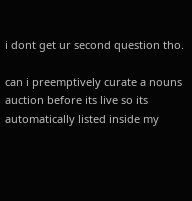i dont get ur second question tho.

can i preemptively curate a nouns auction before its live so its automatically listed inside my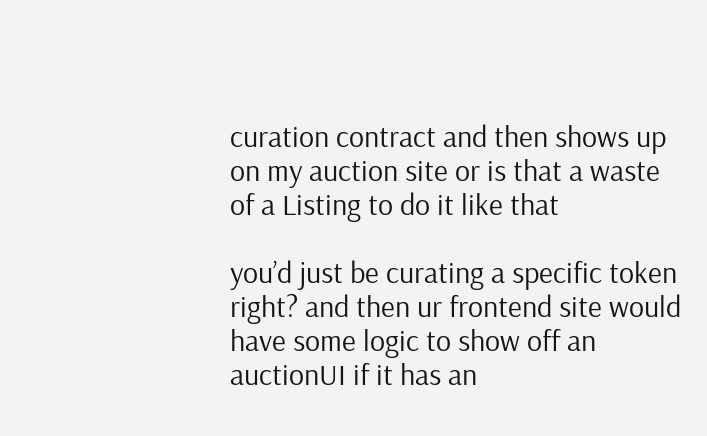curation contract and then shows up on my auction site or is that a waste of a Listing to do it like that

you’d just be curating a specific token right? and then ur frontend site would have some logic to show off an auctionUI if it has an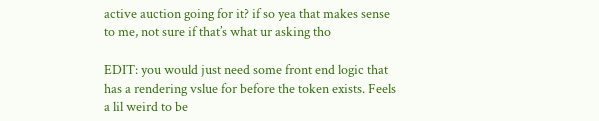active auction going for it? if so yea that makes sense to me, not sure if that’s what ur asking tho

EDIT: you would just need some front end logic that has a rendering vslue for before the token exists. Feels a lil weird to be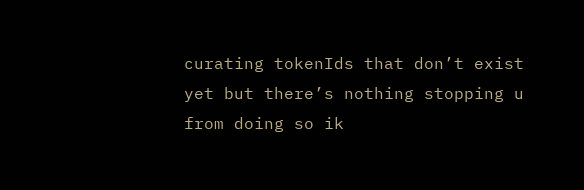curating tokenIds that don’t exist yet but there’s nothing stopping u from doing so ik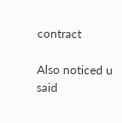contract

Also noticed u said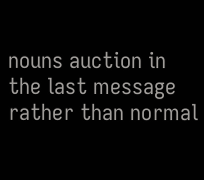nouns auction in the last message rather than normal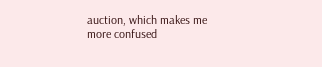auction, which makes me more confused